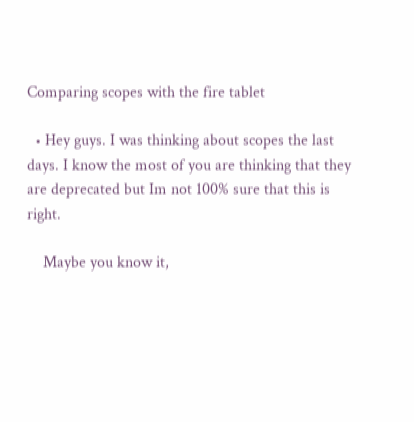Comparing scopes with the fire tablet

  • Hey guys. I was thinking about scopes the last days. I know the most of you are thinking that they are deprecated but Im not 100% sure that this is right.

    Maybe you know it,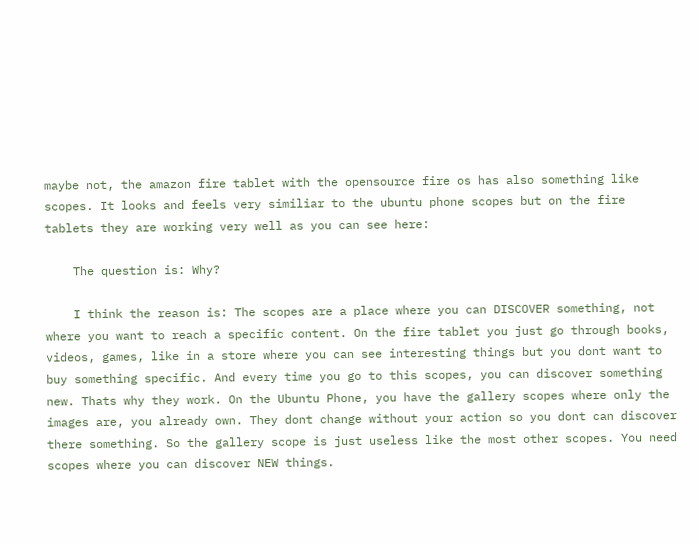maybe not, the amazon fire tablet with the opensource fire os has also something like scopes. It looks and feels very similiar to the ubuntu phone scopes but on the fire tablets they are working very well as you can see here:

    The question is: Why?

    I think the reason is: The scopes are a place where you can DISCOVER something, not where you want to reach a specific content. On the fire tablet you just go through books, videos, games, like in a store where you can see interesting things but you dont want to buy something specific. And every time you go to this scopes, you can discover something new. Thats why they work. On the Ubuntu Phone, you have the gallery scopes where only the images are, you already own. They dont change without your action so you dont can discover there something. So the gallery scope is just useless like the most other scopes. You need scopes where you can discover NEW things.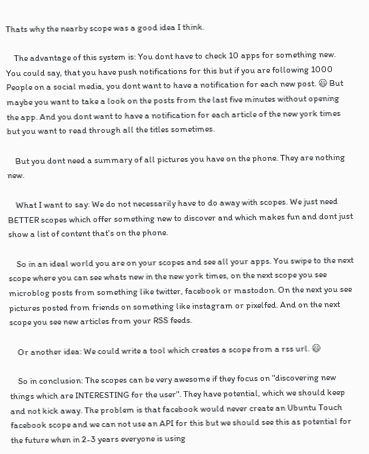Thats why the nearby scope was a good idea I think.

    The advantage of this system is: You dont have to check 10 apps for something new. You could say, that you have push notifications for this but if you are following 1000 People on a social media, you dont want to have a notification for each new post. 😃 But maybe you want to take a look on the posts from the last five minutes without opening the app. And you dont want to have a notification for each article of the new york times but you want to read through all the titles sometimes.

    But you dont need a summary of all pictures you have on the phone. They are nothing new.

    What I want to say: We do not necessarily have to do away with scopes. We just need BETTER scopes which offer something new to discover and which makes fun and dont just show a list of content that's on the phone.

    So in an ideal world you are on your scopes and see all your apps. You swipe to the next scope where you can see whats new in the new york times, on the next scope you see microblog posts from something like twitter, facebook or mastodon. On the next you see pictures posted from friends on something like instagram or pixelfed. And on the next scope you see new articles from your RSS feeds.

    Or another idea: We could write a tool which creates a scope from a rss url. 😃

    So in conclusion: The scopes can be very awesome if they focus on "discovering new things which are INTERESTING for the user". They have potential, which we should keep and not kick away. The problem is that facebook would never create an Ubuntu Touch facebook scope and we can not use an API for this but we should see this as potential for the future when in 2-3 years everyone is using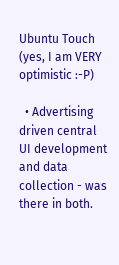Ubuntu Touch (yes, I am VERY optimistic :-P)

  • Advertising driven central UI development and data collection - was there in both.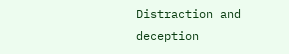Distraction and deception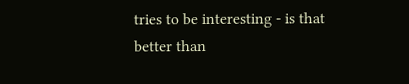tries to be interesting - is that better than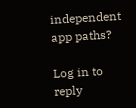independent app paths?

Log in to reply